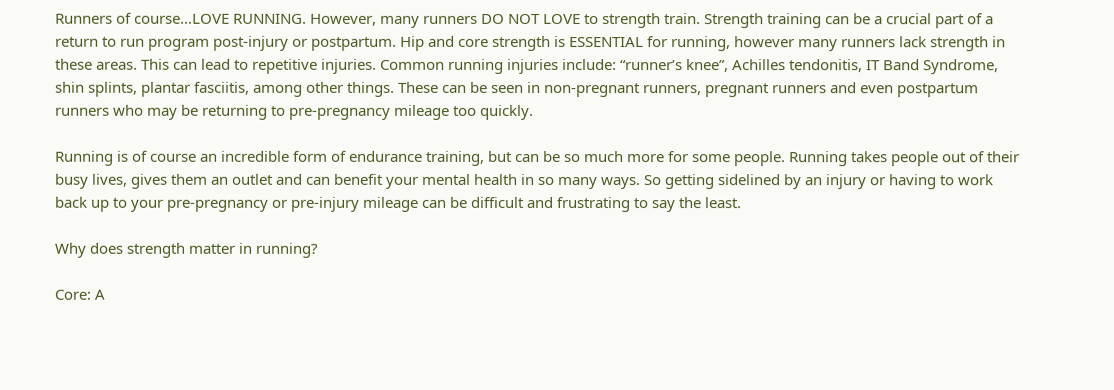Runners of course…LOVE RUNNING. However, many runners DO NOT LOVE to strength train. Strength training can be a crucial part of a return to run program post-injury or postpartum. Hip and core strength is ESSENTIAL for running, however many runners lack strength in these areas. This can lead to repetitive injuries. Common running injuries include: “runner’s knee”, Achilles tendonitis, IT Band Syndrome, shin splints, plantar fasciitis, among other things. These can be seen in non-pregnant runners, pregnant runners and even postpartum runners who may be returning to pre-pregnancy mileage too quickly.

Running is of course an incredible form of endurance training, but can be so much more for some people. Running takes people out of their busy lives, gives them an outlet and can benefit your mental health in so many ways. So getting sidelined by an injury or having to work back up to your pre-pregnancy or pre-injury mileage can be difficult and frustrating to say the least.

Why does strength matter in running?

Core: A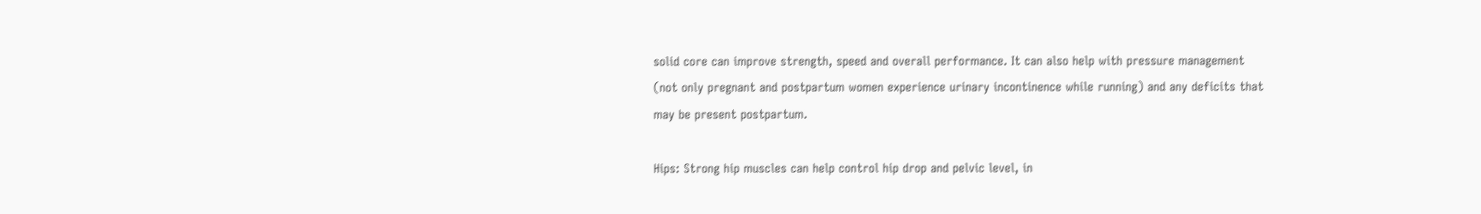solid core can improve strength, speed and overall performance. It can also help with pressure management (not only pregnant and postpartum women experience urinary incontinence while running) and any deficits that may be present postpartum.

Hips: Strong hip muscles can help control hip drop and pelvic level, in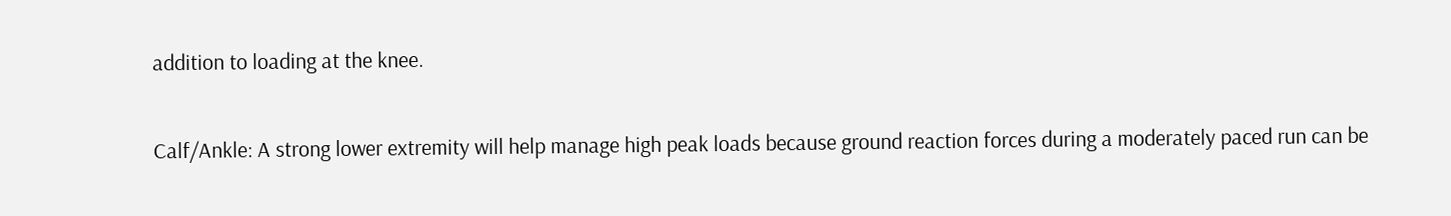addition to loading at the knee.

Calf/Ankle: A strong lower extremity will help manage high peak loads because ground reaction forces during a moderately paced run can be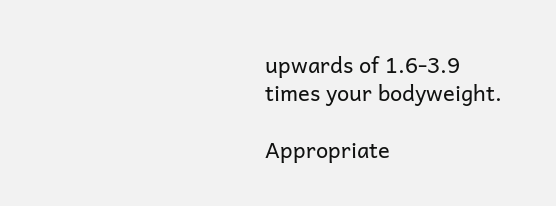upwards of 1.6-3.9 times your bodyweight.

Appropriate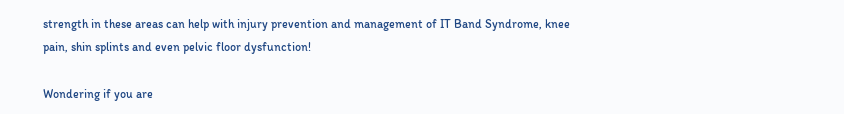strength in these areas can help with injury prevention and management of IT Band Syndrome, knee pain, shin splints and even pelvic floor dysfunction!

Wondering if you are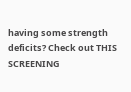having some strength deficits? Check out THIS SCREENING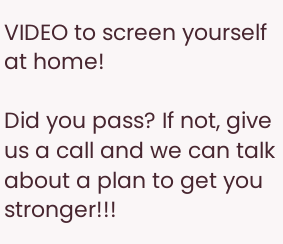VIDEO to screen yourself at home!

Did you pass? If not, give us a call and we can talk about a plan to get you stronger!!!